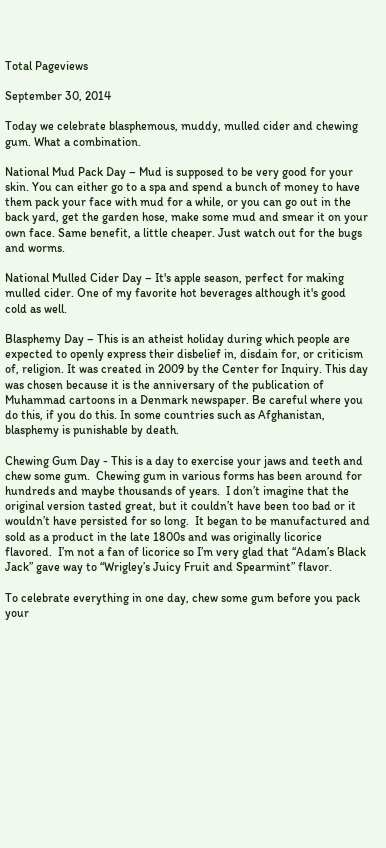Total Pageviews

September 30, 2014

Today we celebrate blasphemous, muddy, mulled cider and chewing gum. What a combination.

National Mud Pack Day – Mud is supposed to be very good for your skin. You can either go to a spa and spend a bunch of money to have them pack your face with mud for a while, or you can go out in the back yard, get the garden hose, make some mud and smear it on your own face. Same benefit, a little cheaper. Just watch out for the bugs and worms.

National Mulled Cider Day – It's apple season, perfect for making mulled cider. One of my favorite hot beverages although it's good cold as well.

Blasphemy Day – This is an atheist holiday during which people are expected to openly express their disbelief in, disdain for, or criticism of, religion. It was created in 2009 by the Center for Inquiry. This day was chosen because it is the anniversary of the publication of Muhammad cartoons in a Denmark newspaper. Be careful where you do this, if you do this. In some countries such as Afghanistan, blasphemy is punishable by death.

Chewing Gum Day - This is a day to exercise your jaws and teeth and chew some gum.  Chewing gum in various forms has been around for hundreds and maybe thousands of years.  I don’t imagine that the original version tasted great, but it couldn’t have been too bad or it wouldn’t have persisted for so long.  It began to be manufactured and sold as a product in the late 1800s and was originally licorice flavored.  I’m not a fan of licorice so I’m very glad that “Adam’s Black Jack” gave way to “Wrigley’s Juicy Fruit and Spearmint” flavor.

To celebrate everything in one day, chew some gum before you pack your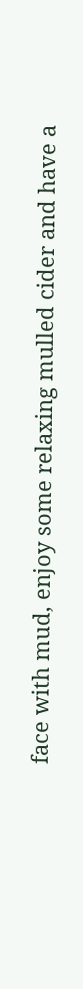face with mud, enjoy some relaxing mulled cider and have a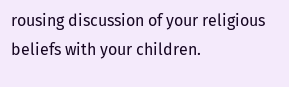rousing discussion of your religious beliefs with your children.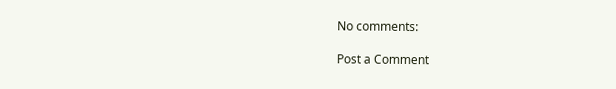No comments:

Post a Comment